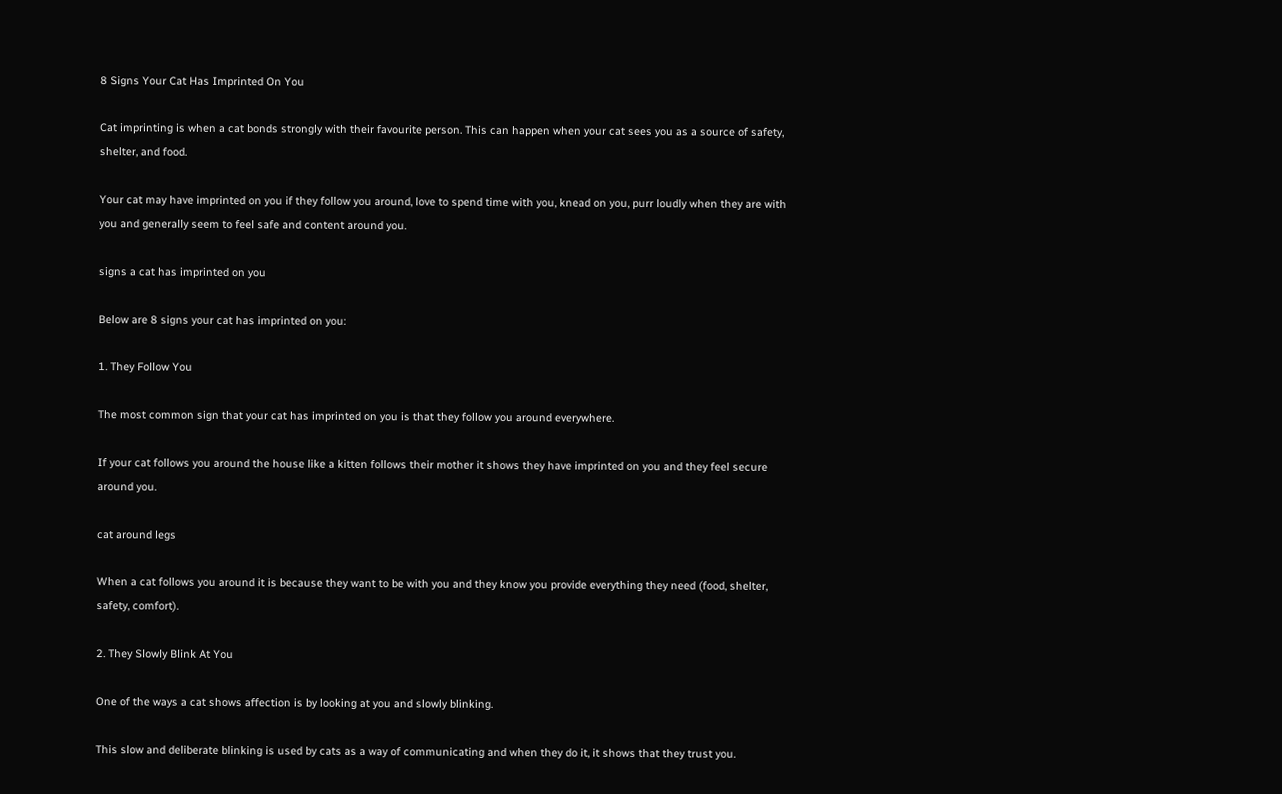8 Signs Your Cat Has Imprinted On You

Cat imprinting is when a cat bonds strongly with their favourite person. This can happen when your cat sees you as a source of safety, shelter, and food.

Your cat may have imprinted on you if they follow you around, love to spend time with you, knead on you, purr loudly when they are with you and generally seem to feel safe and content around you.

signs a cat has imprinted on you

Below are 8 signs your cat has imprinted on you:

1. They Follow You

The most common sign that your cat has imprinted on you is that they follow you around everywhere.

If your cat follows you around the house like a kitten follows their mother it shows they have imprinted on you and they feel secure around you.

cat around legs

When a cat follows you around it is because they want to be with you and they know you provide everything they need (food, shelter, safety, comfort).

2. They Slowly Blink At You

One of the ways a cat shows affection is by looking at you and slowly blinking.

This slow and deliberate blinking is used by cats as a way of communicating and when they do it, it shows that they trust you.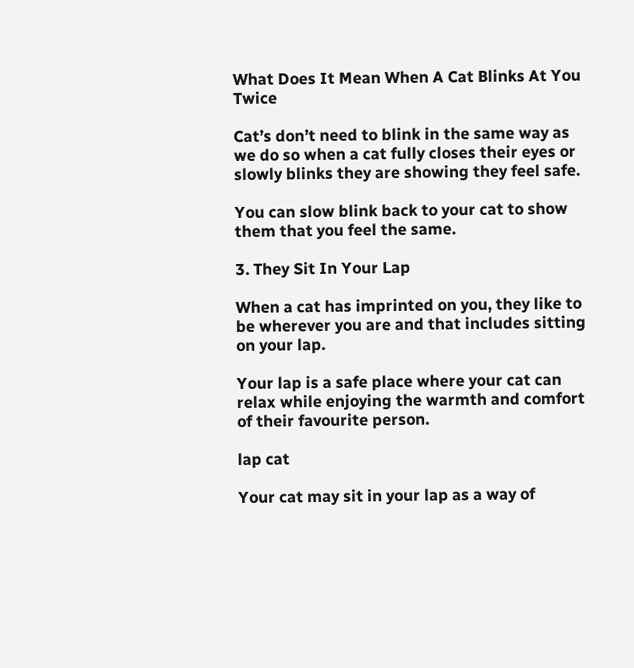What Does It Mean When A Cat Blinks At You Twice

Cat’s don’t need to blink in the same way as we do so when a cat fully closes their eyes or slowly blinks they are showing they feel safe.

You can slow blink back to your cat to show them that you feel the same.

3. They Sit In Your Lap

When a cat has imprinted on you, they like to be wherever you are and that includes sitting on your lap.

Your lap is a safe place where your cat can relax while enjoying the warmth and comfort of their favourite person.

lap cat

Your cat may sit in your lap as a way of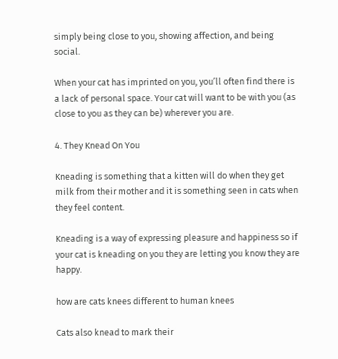simply being close to you, showing affection, and being social.

When your cat has imprinted on you, you’ll often find there is a lack of personal space. Your cat will want to be with you (as close to you as they can be) wherever you are.

4. They Knead On You

Kneading is something that a kitten will do when they get milk from their mother and it is something seen in cats when they feel content.

Kneading is a way of expressing pleasure and happiness so if your cat is kneading on you they are letting you know they are happy.

how are cats knees different to human knees

Cats also knead to mark their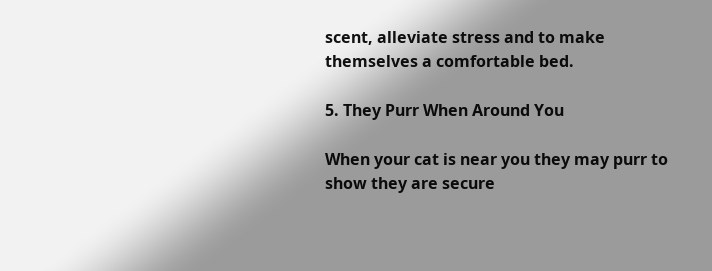scent, alleviate stress and to make themselves a comfortable bed.

5. They Purr When Around You

When your cat is near you they may purr to show they are secure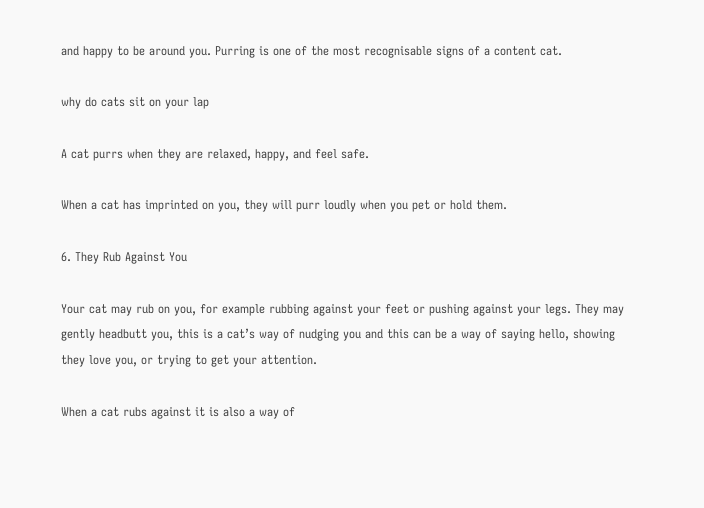and happy to be around you. Purring is one of the most recognisable signs of a content cat.

why do cats sit on your lap

A cat purrs when they are relaxed, happy, and feel safe.

When a cat has imprinted on you, they will purr loudly when you pet or hold them.

6. They Rub Against You

Your cat may rub on you, for example rubbing against your feet or pushing against your legs. They may gently headbutt you, this is a cat’s way of nudging you and this can be a way of saying hello, showing they love you, or trying to get your attention.

When a cat rubs against it is also a way of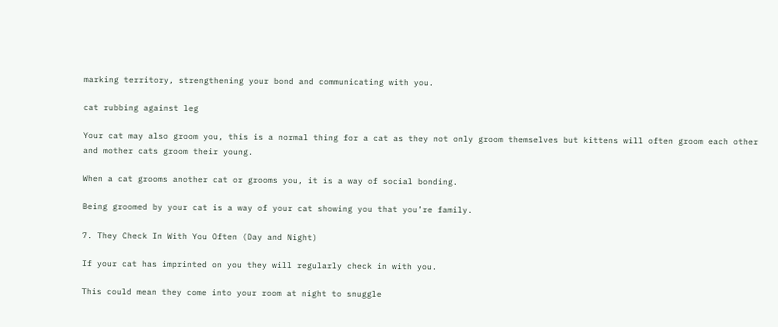marking territory, strengthening your bond and communicating with you.

cat rubbing against leg

Your cat may also groom you, this is a normal thing for a cat as they not only groom themselves but kittens will often groom each other and mother cats groom their young.

When a cat grooms another cat or grooms you, it is a way of social bonding.

Being groomed by your cat is a way of your cat showing you that you’re family.

7. They Check In With You Often (Day and Night)

If your cat has imprinted on you they will regularly check in with you.

This could mean they come into your room at night to snuggle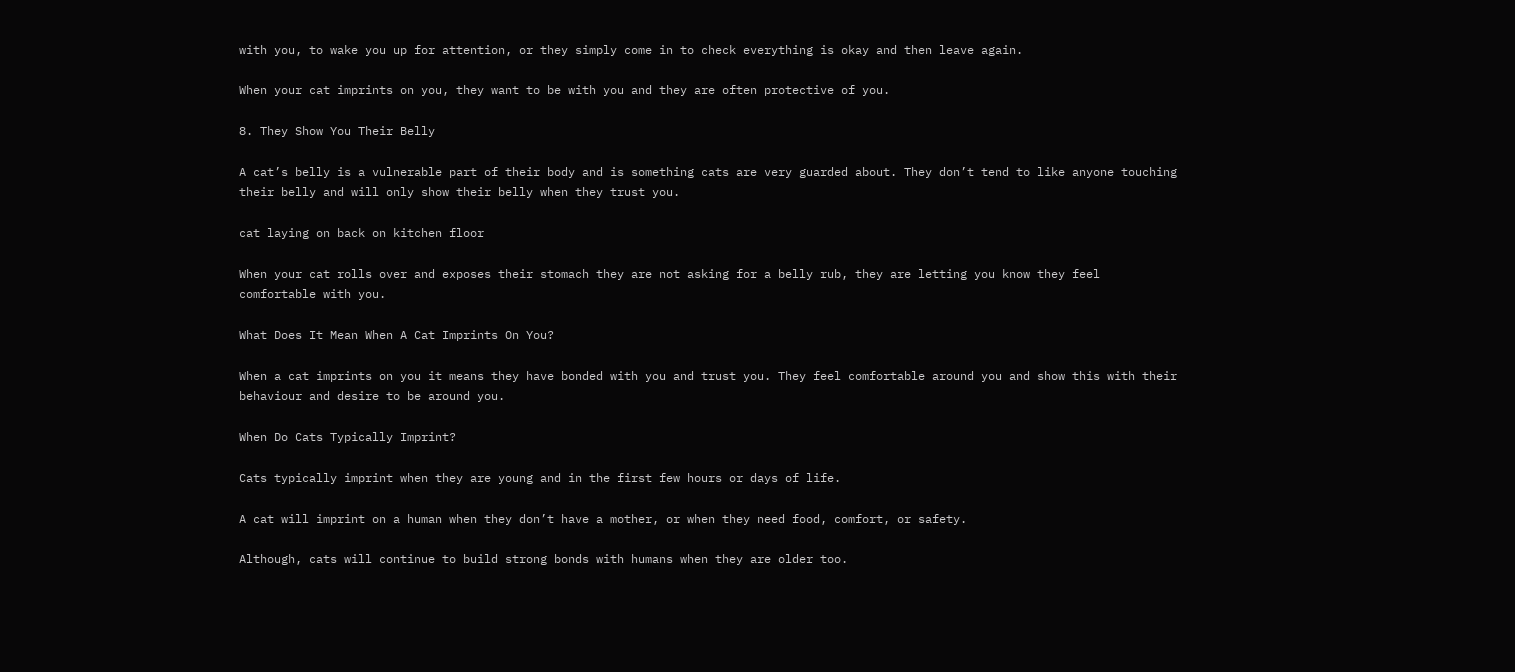with you, to wake you up for attention, or they simply come in to check everything is okay and then leave again.

When your cat imprints on you, they want to be with you and they are often protective of you.

8. They Show You Their Belly

A cat’s belly is a vulnerable part of their body and is something cats are very guarded about. They don’t tend to like anyone touching their belly and will only show their belly when they trust you.

cat laying on back on kitchen floor

When your cat rolls over and exposes their stomach they are not asking for a belly rub, they are letting you know they feel comfortable with you.

What Does It Mean When A Cat Imprints On You?

When a cat imprints on you it means they have bonded with you and trust you. They feel comfortable around you and show this with their behaviour and desire to be around you.

When Do Cats Typically Imprint?

Cats typically imprint when they are young and in the first few hours or days of life.

A cat will imprint on a human when they don’t have a mother, or when they need food, comfort, or safety.

Although, cats will continue to build strong bonds with humans when they are older too.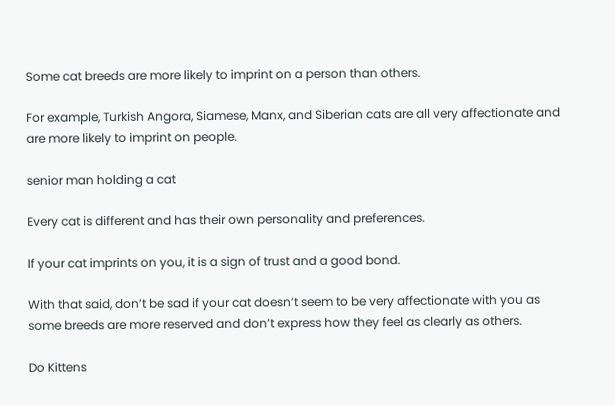Some cat breeds are more likely to imprint on a person than others.

For example, Turkish Angora, Siamese, Manx, and Siberian cats are all very affectionate and are more likely to imprint on people.

senior man holding a cat

Every cat is different and has their own personality and preferences.

If your cat imprints on you, it is a sign of trust and a good bond.

With that said, don’t be sad if your cat doesn’t seem to be very affectionate with you as some breeds are more reserved and don’t express how they feel as clearly as others.

Do Kittens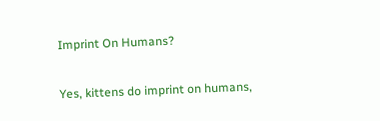Imprint On Humans?

Yes, kittens do imprint on humans,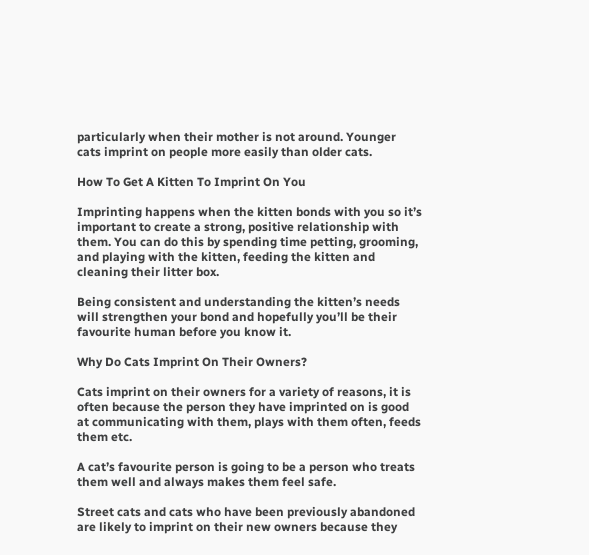particularly when their mother is not around. Younger cats imprint on people more easily than older cats.

How To Get A Kitten To Imprint On You

Imprinting happens when the kitten bonds with you so it’s important to create a strong, positive relationship with them. You can do this by spending time petting, grooming, and playing with the kitten, feeding the kitten and cleaning their litter box.

Being consistent and understanding the kitten’s needs will strengthen your bond and hopefully you’ll be their favourite human before you know it.

Why Do Cats Imprint On Their Owners?

Cats imprint on their owners for a variety of reasons, it is often because the person they have imprinted on is good at communicating with them, plays with them often, feeds them etc.

A cat’s favourite person is going to be a person who treats them well and always makes them feel safe.

Street cats and cats who have been previously abandoned are likely to imprint on their new owners because they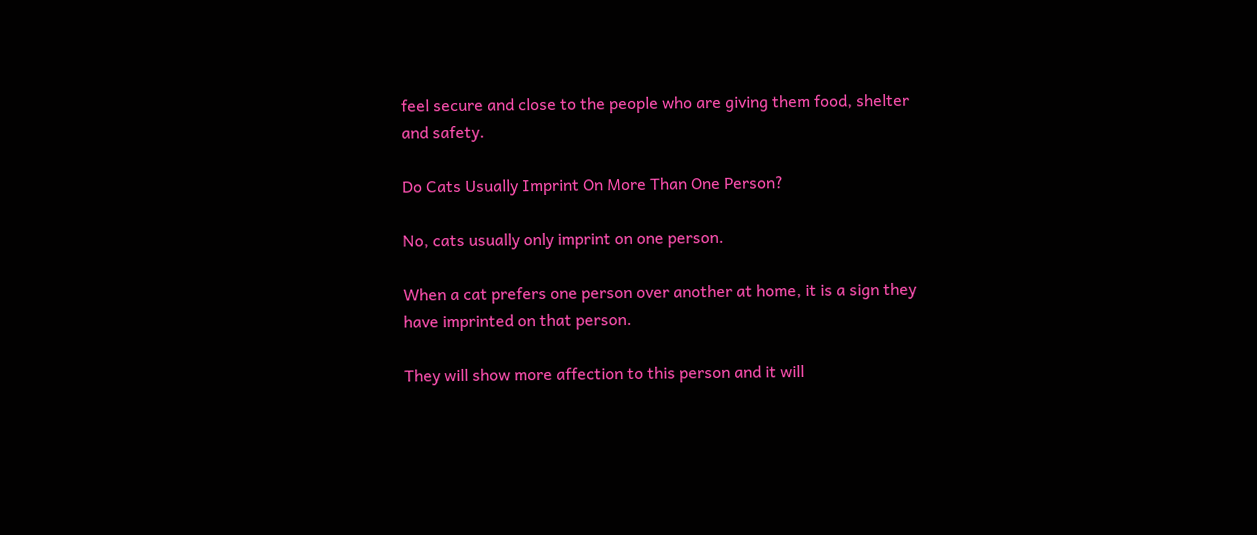feel secure and close to the people who are giving them food, shelter and safety.

Do Cats Usually Imprint On More Than One Person?

No, cats usually only imprint on one person.

When a cat prefers one person over another at home, it is a sign they have imprinted on that person.

They will show more affection to this person and it will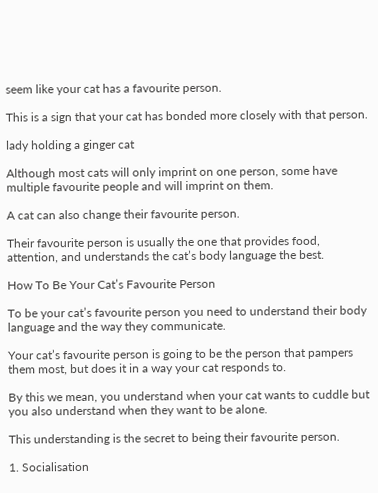seem like your cat has a favourite person.

This is a sign that your cat has bonded more closely with that person.

lady holding a ginger cat

Although most cats will only imprint on one person, some have multiple favourite people and will imprint on them.

A cat can also change their favourite person.

Their favourite person is usually the one that provides food, attention, and understands the cat’s body language the best.

How To Be Your Cat’s Favourite Person

To be your cat’s favourite person you need to understand their body language and the way they communicate.

Your cat’s favourite person is going to be the person that pampers them most, but does it in a way your cat responds to.

By this we mean, you understand when your cat wants to cuddle but you also understand when they want to be alone.

This understanding is the secret to being their favourite person.

1. Socialisation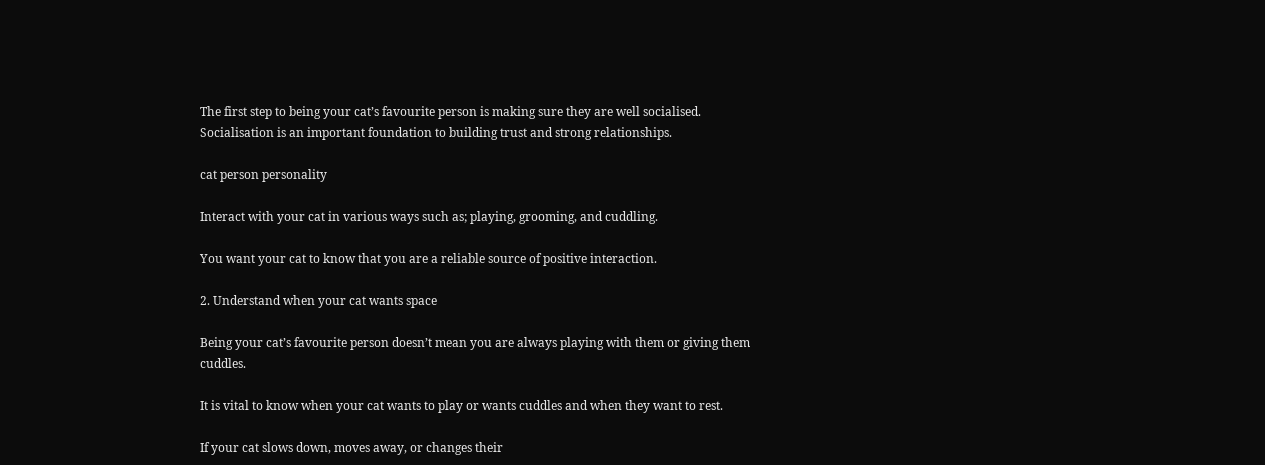The first step to being your cat’s favourite person is making sure they are well socialised. Socialisation is an important foundation to building trust and strong relationships.

cat person personality

Interact with your cat in various ways such as; playing, grooming, and cuddling.

You want your cat to know that you are a reliable source of positive interaction.

2. Understand when your cat wants space

Being your cat’s favourite person doesn’t mean you are always playing with them or giving them cuddles.

It is vital to know when your cat wants to play or wants cuddles and when they want to rest.

If your cat slows down, moves away, or changes their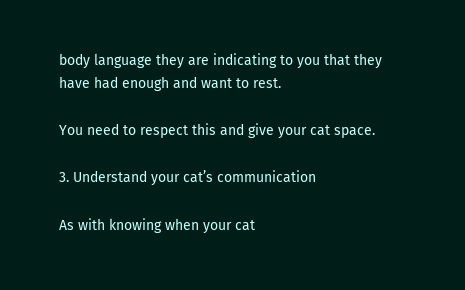body language they are indicating to you that they have had enough and want to rest.

You need to respect this and give your cat space.

3. Understand your cat’s communication

As with knowing when your cat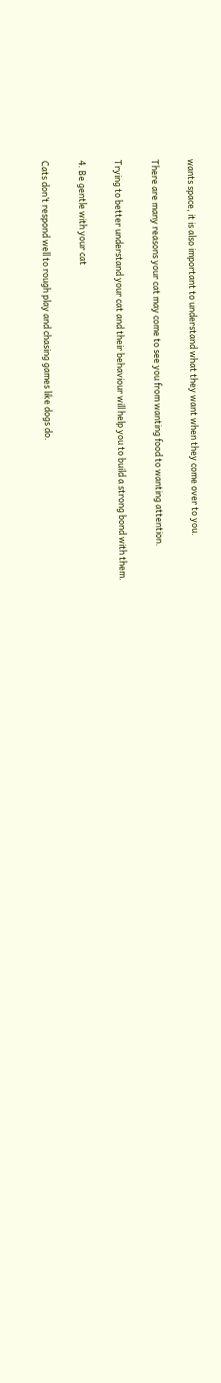wants space, it is also important to understand what they want when they come over to you.

There are many reasons your cat may come to see you from wanting food to wanting attention.

Trying to better understand your cat and their behaviour will help you to build a strong bond with them.

4. Be gentle with your cat

Cats don’t respond well to rough play and chasing games like dogs do.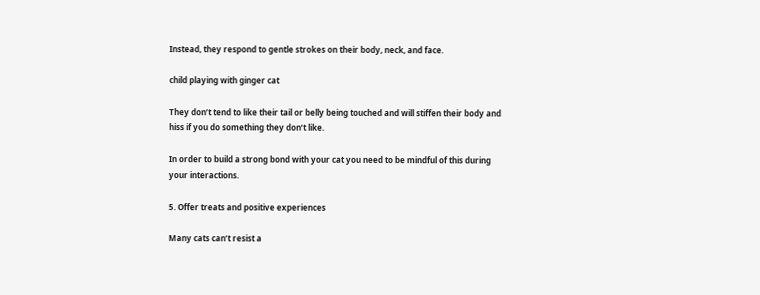Instead, they respond to gentle strokes on their body, neck, and face.

child playing with ginger cat

They don’t tend to like their tail or belly being touched and will stiffen their body and hiss if you do something they don’t like.

In order to build a strong bond with your cat you need to be mindful of this during your interactions.

5. Offer treats and positive experiences

Many cats can’t resist a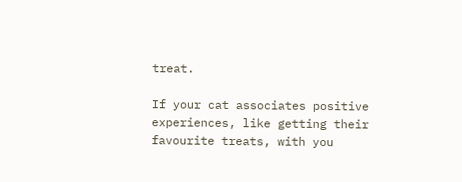treat.

If your cat associates positive experiences, like getting their favourite treats, with you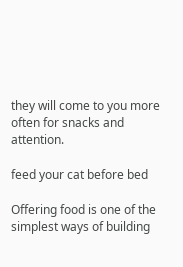they will come to you more often for snacks and attention.

feed your cat before bed

Offering food is one of the simplest ways of building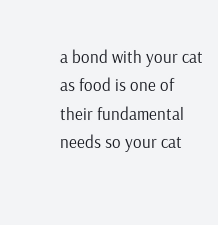a bond with your cat as food is one of their fundamental needs so your cat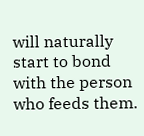will naturally start to bond with the person who feeds them.